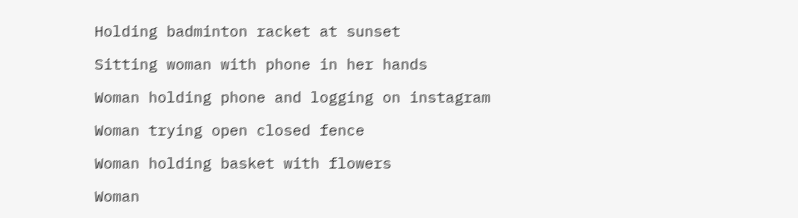Holding badminton racket at sunset

Sitting woman with phone in her hands

Woman holding phone and logging on instagram

Woman trying open closed fence

Woman holding basket with flowers

Woman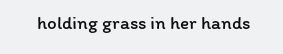holding grass in her hands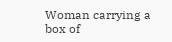Woman carrying a box of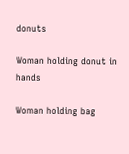donuts

Woman holding donut in hands

Woman holding bag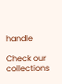handle

Check our collections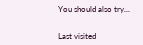You should also try...


Last visited